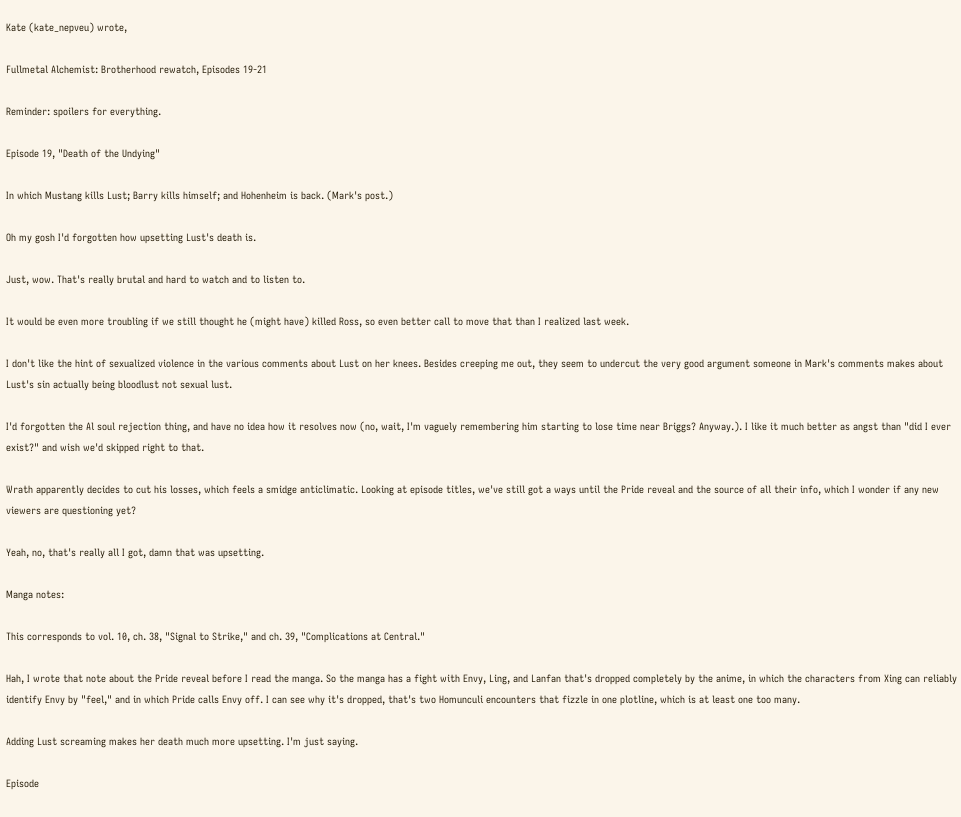Kate (kate_nepveu) wrote,

Fullmetal Alchemist: Brotherhood rewatch, Episodes 19-21

Reminder: spoilers for everything.

Episode 19, "Death of the Undying"

In which Mustang kills Lust; Barry kills himself; and Hohenheim is back. (Mark's post.)

Oh my gosh I'd forgotten how upsetting Lust's death is.

Just, wow. That's really brutal and hard to watch and to listen to.

It would be even more troubling if we still thought he (might have) killed Ross, so even better call to move that than I realized last week.

I don't like the hint of sexualized violence in the various comments about Lust on her knees. Besides creeping me out, they seem to undercut the very good argument someone in Mark's comments makes about Lust's sin actually being bloodlust not sexual lust.

I'd forgotten the Al soul rejection thing, and have no idea how it resolves now (no, wait, I'm vaguely remembering him starting to lose time near Briggs? Anyway.). I like it much better as angst than "did I ever exist?" and wish we'd skipped right to that.

Wrath apparently decides to cut his losses, which feels a smidge anticlimatic. Looking at episode titles, we've still got a ways until the Pride reveal and the source of all their info, which I wonder if any new viewers are questioning yet?

Yeah, no, that's really all I got, damn that was upsetting.

Manga notes:

This corresponds to vol. 10, ch. 38, "Signal to Strike," and ch. 39, "Complications at Central."

Hah, I wrote that note about the Pride reveal before I read the manga. So the manga has a fight with Envy, Ling, and Lanfan that's dropped completely by the anime, in which the characters from Xing can reliably identify Envy by "feel," and in which Pride calls Envy off. I can see why it's dropped, that's two Homunculi encounters that fizzle in one plotline, which is at least one too many.

Adding Lust screaming makes her death much more upsetting. I'm just saying.

Episode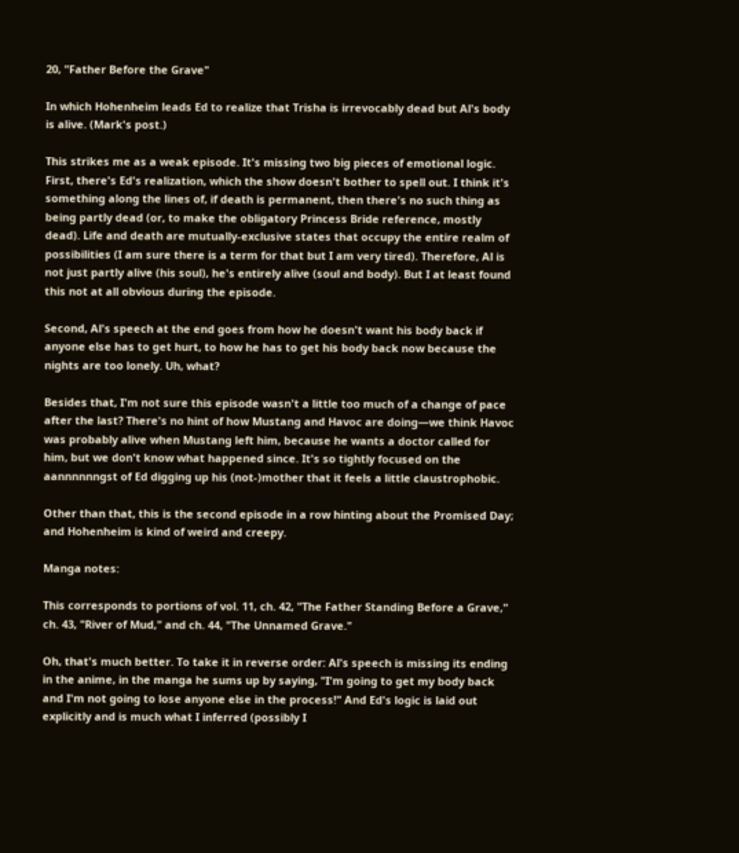20, "Father Before the Grave"

In which Hohenheim leads Ed to realize that Trisha is irrevocably dead but Al's body is alive. (Mark's post.)

This strikes me as a weak episode. It's missing two big pieces of emotional logic. First, there's Ed's realization, which the show doesn't bother to spell out. I think it's something along the lines of, if death is permanent, then there's no such thing as being partly dead (or, to make the obligatory Princess Bride reference, mostly dead). Life and death are mutually-exclusive states that occupy the entire realm of possibilities (I am sure there is a term for that but I am very tired). Therefore, Al is not just partly alive (his soul), he's entirely alive (soul and body). But I at least found this not at all obvious during the episode.

Second, Al's speech at the end goes from how he doesn't want his body back if anyone else has to get hurt, to how he has to get his body back now because the nights are too lonely. Uh, what?

Besides that, I'm not sure this episode wasn't a little too much of a change of pace after the last? There's no hint of how Mustang and Havoc are doing—we think Havoc was probably alive when Mustang left him, because he wants a doctor called for him, but we don't know what happened since. It's so tightly focused on the aannnnnngst of Ed digging up his (not-)mother that it feels a little claustrophobic.

Other than that, this is the second episode in a row hinting about the Promised Day; and Hohenheim is kind of weird and creepy.

Manga notes:

This corresponds to portions of vol. 11, ch. 42, "The Father Standing Before a Grave," ch. 43, "River of Mud," and ch. 44, "The Unnamed Grave."

Oh, that's much better. To take it in reverse order: Al's speech is missing its ending in the anime, in the manga he sums up by saying, "I'm going to get my body back and I'm not going to lose anyone else in the process!" And Ed's logic is laid out explicitly and is much what I inferred (possibly I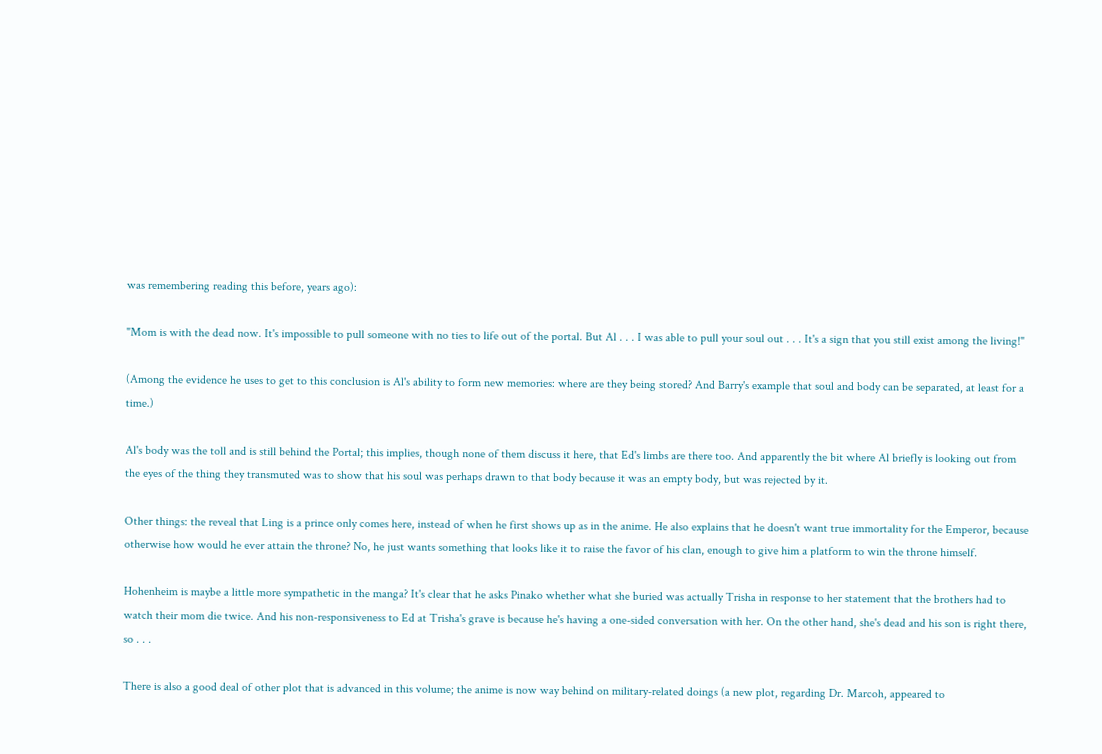was remembering reading this before, years ago):

"Mom is with the dead now. It's impossible to pull someone with no ties to life out of the portal. But Al . . . I was able to pull your soul out . . . It's a sign that you still exist among the living!"

(Among the evidence he uses to get to this conclusion is Al's ability to form new memories: where are they being stored? And Barry's example that soul and body can be separated, at least for a time.)

Al's body was the toll and is still behind the Portal; this implies, though none of them discuss it here, that Ed's limbs are there too. And apparently the bit where Al briefly is looking out from the eyes of the thing they transmuted was to show that his soul was perhaps drawn to that body because it was an empty body, but was rejected by it.

Other things: the reveal that Ling is a prince only comes here, instead of when he first shows up as in the anime. He also explains that he doesn't want true immortality for the Emperor, because otherwise how would he ever attain the throne? No, he just wants something that looks like it to raise the favor of his clan, enough to give him a platform to win the throne himself.

Hohenheim is maybe a little more sympathetic in the manga? It's clear that he asks Pinako whether what she buried was actually Trisha in response to her statement that the brothers had to watch their mom die twice. And his non-responsiveness to Ed at Trisha's grave is because he's having a one-sided conversation with her. On the other hand, she's dead and his son is right there, so . . .

There is also a good deal of other plot that is advanced in this volume; the anime is now way behind on military-related doings (a new plot, regarding Dr. Marcoh, appeared to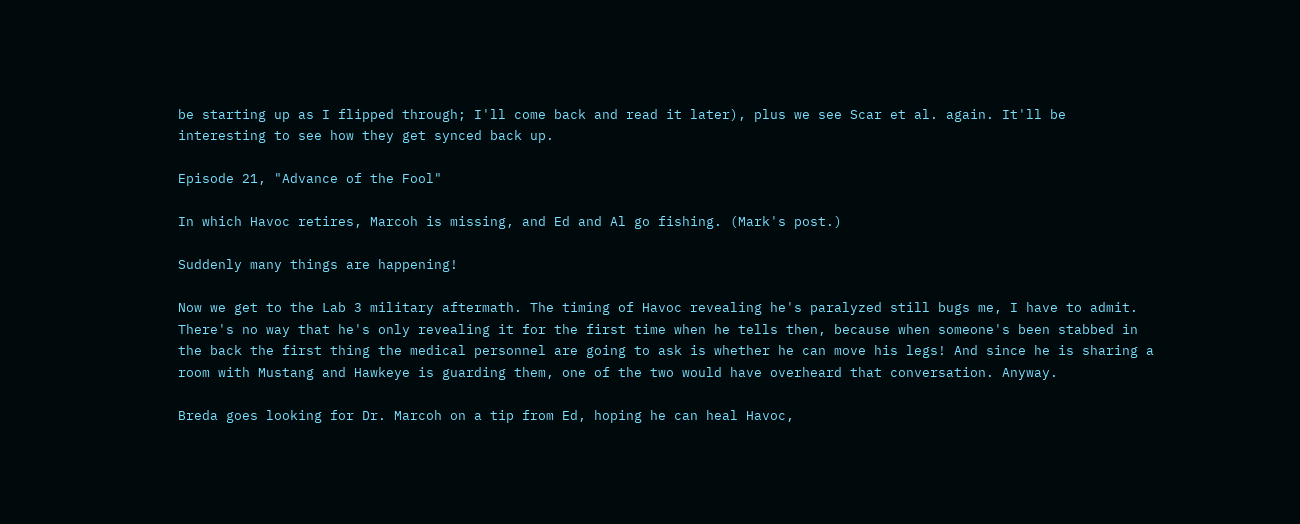be starting up as I flipped through; I'll come back and read it later), plus we see Scar et al. again. It'll be interesting to see how they get synced back up.

Episode 21, "Advance of the Fool"

In which Havoc retires, Marcoh is missing, and Ed and Al go fishing. (Mark's post.)

Suddenly many things are happening!

Now we get to the Lab 3 military aftermath. The timing of Havoc revealing he's paralyzed still bugs me, I have to admit. There's no way that he's only revealing it for the first time when he tells then, because when someone's been stabbed in the back the first thing the medical personnel are going to ask is whether he can move his legs! And since he is sharing a room with Mustang and Hawkeye is guarding them, one of the two would have overheard that conversation. Anyway.

Breda goes looking for Dr. Marcoh on a tip from Ed, hoping he can heal Havoc,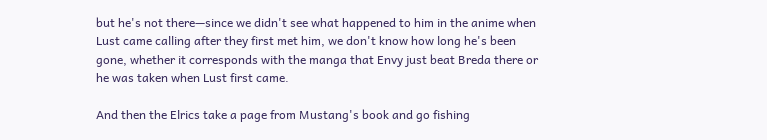but he's not there—since we didn't see what happened to him in the anime when Lust came calling after they first met him, we don't know how long he's been gone, whether it corresponds with the manga that Envy just beat Breda there or he was taken when Lust first came.

And then the Elrics take a page from Mustang's book and go fishing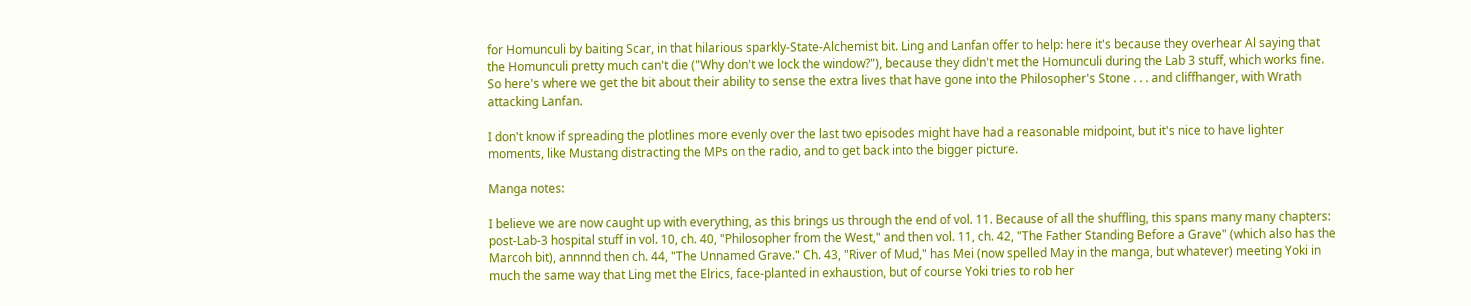for Homunculi by baiting Scar, in that hilarious sparkly-State-Alchemist bit. Ling and Lanfan offer to help: here it's because they overhear Al saying that the Homunculi pretty much can't die ("Why don't we lock the window?"), because they didn't met the Homunculi during the Lab 3 stuff, which works fine. So here's where we get the bit about their ability to sense the extra lives that have gone into the Philosopher's Stone . . . and cliffhanger, with Wrath attacking Lanfan.

I don't know if spreading the plotlines more evenly over the last two episodes might have had a reasonable midpoint, but it's nice to have lighter moments, like Mustang distracting the MPs on the radio, and to get back into the bigger picture.

Manga notes:

I believe we are now caught up with everything, as this brings us through the end of vol. 11. Because of all the shuffling, this spans many many chapters: post-Lab-3 hospital stuff in vol. 10, ch. 40, "Philosopher from the West," and then vol. 11, ch. 42, "The Father Standing Before a Grave" (which also has the Marcoh bit), annnnd then ch. 44, "The Unnamed Grave." Ch. 43, "River of Mud," has Mei (now spelled May in the manga, but whatever) meeting Yoki in much the same way that Ling met the Elrics, face-planted in exhaustion, but of course Yoki tries to rob her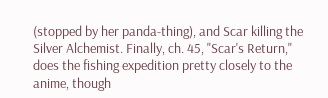(stopped by her panda-thing), and Scar killing the Silver Alchemist. Finally, ch. 45, "Scar's Return," does the fishing expedition pretty closely to the anime, though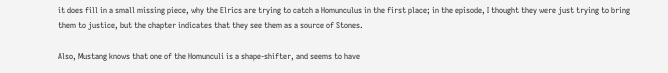it does fill in a small missing piece, why the Elrics are trying to catch a Homunculus in the first place; in the episode, I thought they were just trying to bring them to justice, but the chapter indicates that they see them as a source of Stones.

Also, Mustang knows that one of the Homunculi is a shape-shifter, and seems to have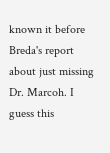known it before Breda's report about just missing Dr. Marcoh. I guess this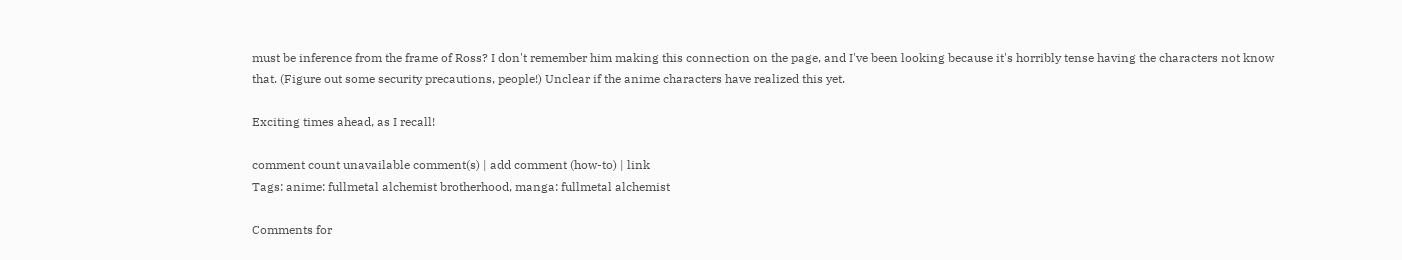must be inference from the frame of Ross? I don't remember him making this connection on the page, and I've been looking because it's horribly tense having the characters not know that. (Figure out some security precautions, people!) Unclear if the anime characters have realized this yet.

Exciting times ahead, as I recall!

comment count unavailable comment(s) | add comment (how-to) | link
Tags: anime: fullmetal alchemist brotherhood, manga: fullmetal alchemist

Comments for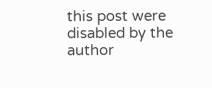this post were disabled by the author